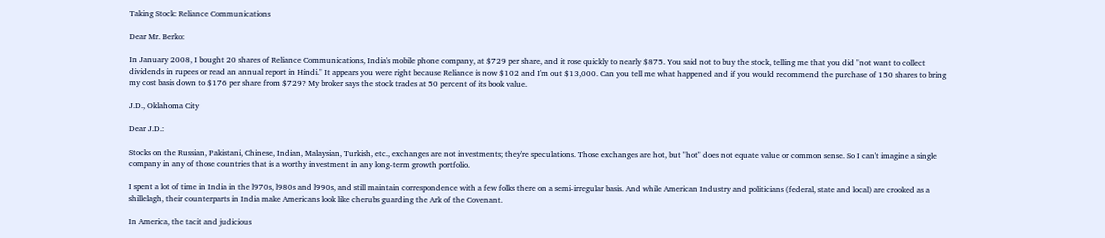Taking Stock: Reliance Communications

Dear Mr. Berko:

In January 2008, I bought 20 shares of Reliance Communications, India's mobile phone company, at $729 per share, and it rose quickly to nearly $875. You said not to buy the stock, telling me that you did "not want to collect dividends in rupees or read an annual report in Hindi." It appears you were right because Reliance is now $102 and I'm out $13,000. Can you tell me what happened and if you would recommend the purchase of 150 shares to bring my cost basis down to $176 per share from $729? My broker says the stock trades at 50 percent of its book value.

J.D., Oklahoma City

Dear J.D.:

Stocks on the Russian, Pakistani, Chinese, Indian, Malaysian, Turkish, etc., exchanges are not investments; they're speculations. Those exchanges are hot, but "hot" does not equate value or common sense. So I can't imagine a single company in any of those countries that is a worthy investment in any long-term growth portfolio.

I spent a lot of time in India in the l970s, l980s and l990s, and still maintain correspondence with a few folks there on a semi-irregular basis. And while American Industry and politicians (federal, state and local) are crooked as a shillelagh, their counterparts in India make Americans look like cherubs guarding the Ark of the Covenant.

In America, the tacit and judicious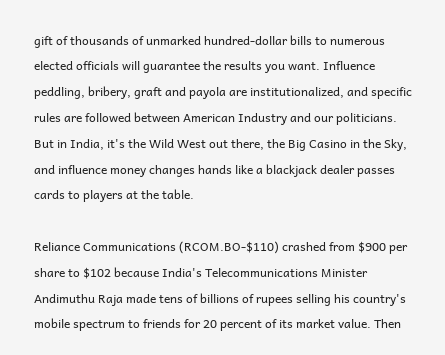gift of thousands of unmarked hundred-dollar bills to numerous elected officials will guarantee the results you want. Influence peddling, bribery, graft and payola are institutionalized, and specific rules are followed between American Industry and our politicians. But in India, it's the Wild West out there, the Big Casino in the Sky, and influence money changes hands like a blackjack dealer passes cards to players at the table.

Reliance Communications (RCOM.BO-$110) crashed from $900 per share to $102 because India's Telecommunications Minister Andimuthu Raja made tens of billions of rupees selling his country's mobile spectrum to friends for 20 percent of its market value. Then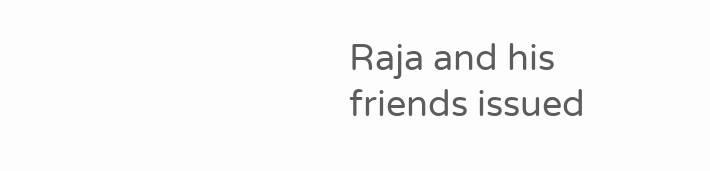Raja and his friends issued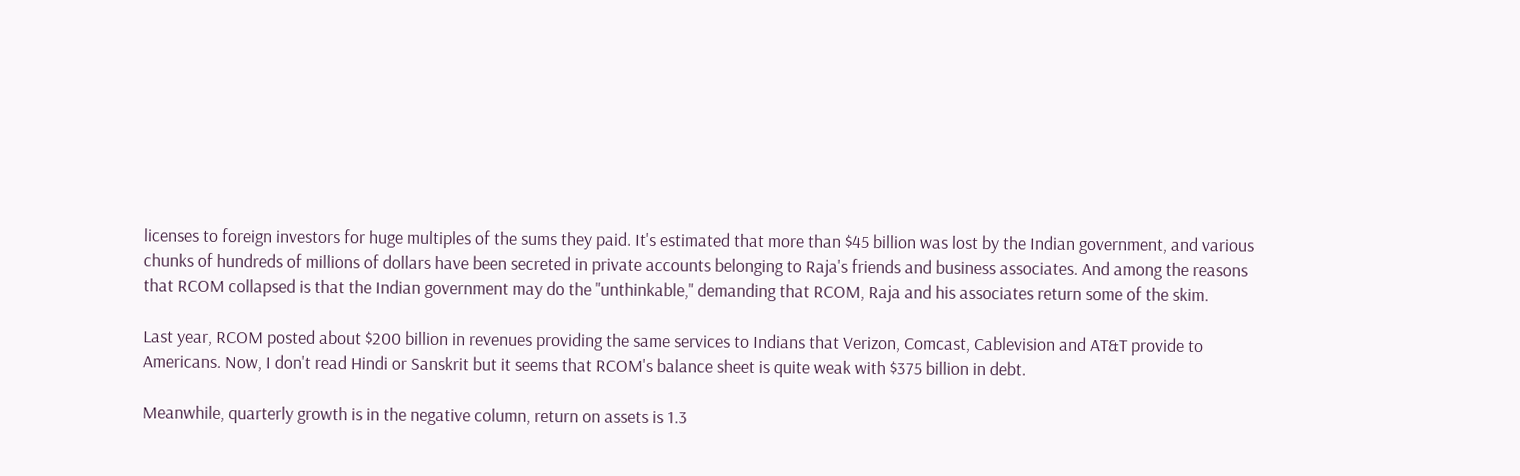licenses to foreign investors for huge multiples of the sums they paid. It's estimated that more than $45 billion was lost by the Indian government, and various chunks of hundreds of millions of dollars have been secreted in private accounts belonging to Raja's friends and business associates. And among the reasons that RCOM collapsed is that the Indian government may do the "unthinkable," demanding that RCOM, Raja and his associates return some of the skim.

Last year, RCOM posted about $200 billion in revenues providing the same services to Indians that Verizon, Comcast, Cablevision and AT&T provide to Americans. Now, I don't read Hindi or Sanskrit but it seems that RCOM's balance sheet is quite weak with $375 billion in debt.

Meanwhile, quarterly growth is in the negative column, return on assets is 1.3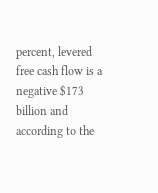percent, levered free cash flow is a negative $173 billion and according to the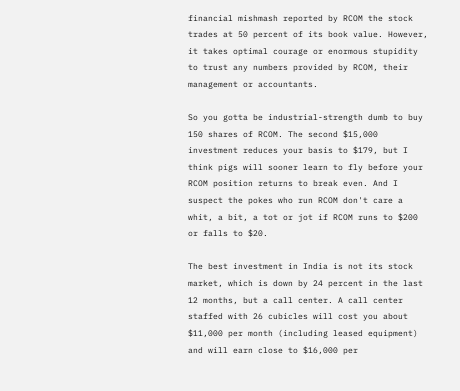financial mishmash reported by RCOM the stock trades at 50 percent of its book value. However, it takes optimal courage or enormous stupidity to trust any numbers provided by RCOM, their management or accountants.

So you gotta be industrial-strength dumb to buy 150 shares of RCOM. The second $15,000 investment reduces your basis to $179, but I think pigs will sooner learn to fly before your RCOM position returns to break even. And I suspect the pokes who run RCOM don't care a whit, a bit, a tot or jot if RCOM runs to $200 or falls to $20.

The best investment in India is not its stock market, which is down by 24 percent in the last 12 months, but a call center. A call center staffed with 26 cubicles will cost you about $11,000 per month (including leased equipment) and will earn close to $16,000 per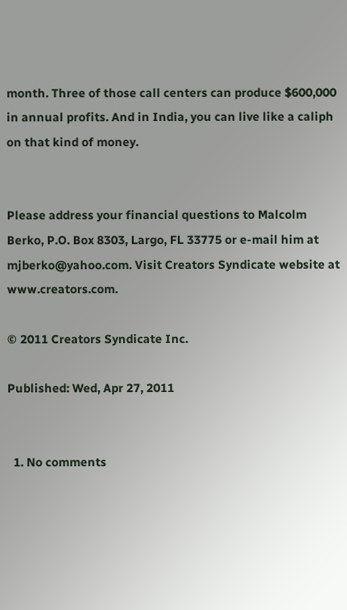month. Three of those call centers can produce $600,000 in annual profits. And in India, you can live like a caliph on that kind of money.


Please address your financial questions to Malcolm Berko, P.O. Box 8303, Largo, FL 33775 or e-mail him at mjberko@yahoo.com. Visit Creators Syndicate website at www.creators.com.

© 2011 Creators Syndicate Inc.

Published: Wed, Apr 27, 2011


  1. No comments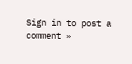Sign in to post a comment »